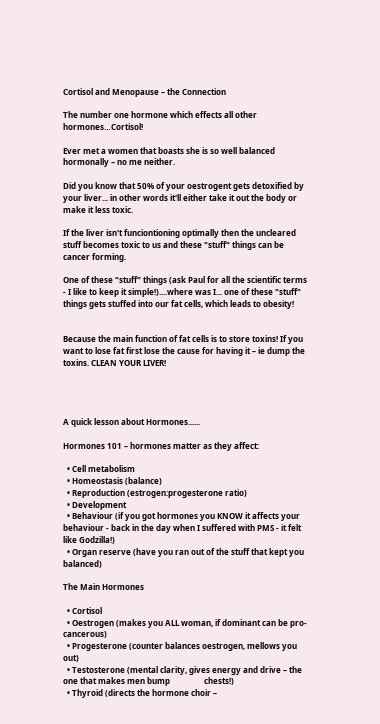Cortisol and Menopause – the Connection

The number one hormone which effects all other hormones…Cortisol!

Ever met a women that boasts she is so well balanced hormonally – no me neither.

Did you know that 50% of your oestrogent gets detoxified by your liver... in other words it'll either take it out the body or make it less toxic.

If the liver isn't funciontioning optimally then the uncleared stuff becomes toxic to us and these "stuff" things can be cancer forming.

One of these "stuff" things (ask Paul for all the scientific terms - I like to keep it simple!)....where was I... one of these "stuff" things gets stuffed into our fat cells, which leads to obesity!


Because the main function of fat cells is to store toxins! If you want to lose fat first lose the cause for having it – ie dump the toxins. CLEAN YOUR LIVER!




A quick lesson about Hormones......

Hormones 101 – hormones matter as they affect:

  • Cell metabolism
  • Homeostasis (balance)
  • Reproduction (estrogen:progesterone ratio)
  • Development
  • Behaviour (if you got hormones you KNOW it affects your behaviour - back in the day when I suffered with PMS - it felt like Godzilla!)
  • Organ reserve (have you ran out of the stuff that kept you balanced)

The Main Hormones

  • Cortisol
  • Oestrogen (makes you ALL woman, if dominant can be pro-cancerous)
  • Progesterone (counter balances oestrogen, mellows you out)
  • Testosterone (mental clarity, gives energy and drive – the one that makes men bump                 chests!)
  • Thyroid (directs the hormone choir –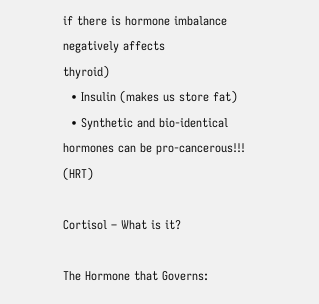if there is hormone imbalance negatively affects                 thyroid)
  • Insulin (makes us store fat)
  • Synthetic and bio-identical hormones can be pro-cancerous!!! (HRT)

Cortisol – What is it?

The Hormone that Governs: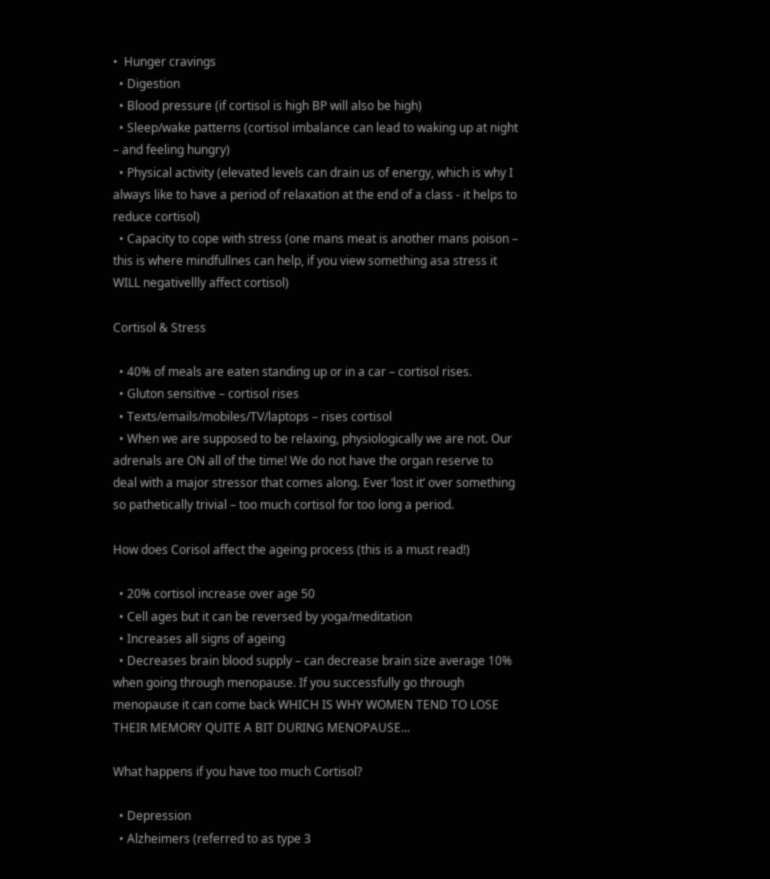•  Hunger cravings
  • Digestion
  • Blood pressure (if cortisol is high BP will also be high)
  • Sleep/wake patterns (cortisol imbalance can lead to waking up at night – and feeling hungry)
  • Physical activity (elevated levels can drain us of energy, which is why I always like to have a period of relaxation at the end of a class - it helps to reduce cortisol)
  • Capacity to cope with stress (one mans meat is another mans poison – this is where mindfullnes can help, if you view something asa stress it WILL negativellly affect cortisol)

Cortisol & Stress

  • 40% of meals are eaten standing up or in a car – cortisol rises.
  • Gluton sensitive – cortisol rises
  • Texts/emails/mobiles/TV/laptops – rises cortisol
  • When we are supposed to be relaxing, physiologically we are not. Our adrenals are ON all of the time! We do not have the organ reserve to deal with a major stressor that comes along. Ever ‘lost it’ over something so pathetically trivial – too much cortisol for too long a period.

How does Corisol affect the ageing process (this is a must read!)

  • 20% cortisol increase over age 50
  • Cell ages but it can be reversed by yoga/meditation
  • Increases all signs of ageing
  • Decreases brain blood supply – can decrease brain size average 10% when going through menopause. If you successfully go through menopause it can come back WHICH IS WHY WOMEN TEND TO LOSE THEIR MEMORY QUITE A BIT DURING MENOPAUSE...

What happens if you have too much Cortisol?

  • Depression
  • Alzheimers (referred to as type 3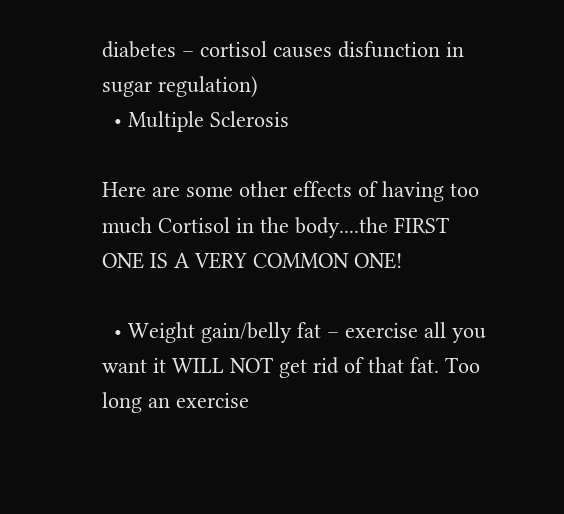diabetes – cortisol causes disfunction in sugar regulation)
  • Multiple Sclerosis

Here are some other effects of having too much Cortisol in the body....the FIRST ONE IS A VERY COMMON ONE!

  • Weight gain/belly fat – exercise all you want it WILL NOT get rid of that fat. Too long an exercise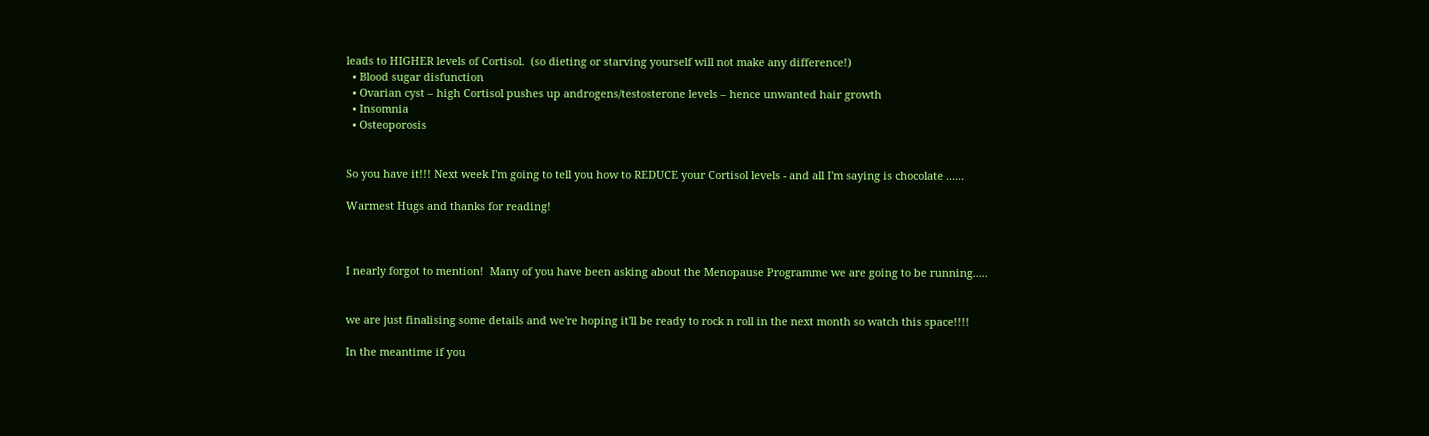leads to HIGHER levels of Cortisol.  (so dieting or starving yourself will not make any difference!)
  • Blood sugar disfunction
  • Ovarian cyst – high Cortisol pushes up androgens/testosterone levels – hence unwanted hair growth
  • Insomnia
  • Osteoporosis


So you have it!!! Next week I'm going to tell you how to REDUCE your Cortisol levels - and all I'm saying is chocolate ......

Warmest Hugs and thanks for reading!



I nearly forgot to mention!  Many of you have been asking about the Menopause Programme we are going to be running.....


we are just finalising some details and we're hoping it'll be ready to rock n roll in the next month so watch this space!!!!

In the meantime if you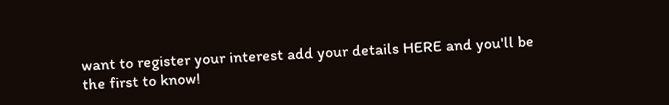want to register your interest add your details HERE and you'll be the first to know!